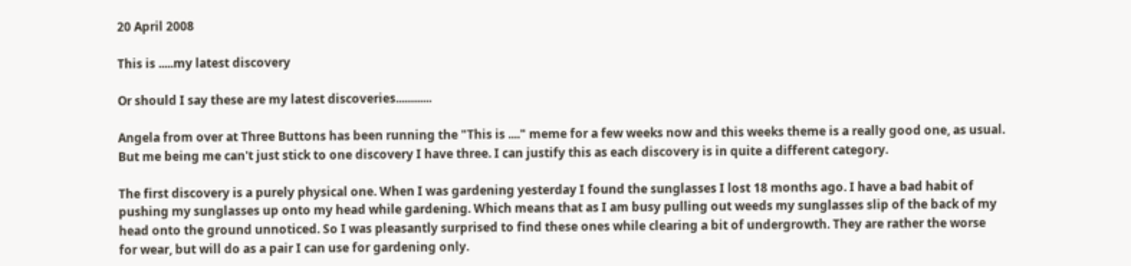20 April 2008

This is .....my latest discovery

Or should I say these are my latest discoveries............

Angela from over at Three Buttons has been running the "This is ...." meme for a few weeks now and this weeks theme is a really good one, as usual. But me being me can't just stick to one discovery I have three. I can justify this as each discovery is in quite a different category.

The first discovery is a purely physical one. When I was gardening yesterday I found the sunglasses I lost 18 months ago. I have a bad habit of pushing my sunglasses up onto my head while gardening. Which means that as I am busy pulling out weeds my sunglasses slip of the back of my head onto the ground unnoticed. So I was pleasantly surprised to find these ones while clearing a bit of undergrowth. They are rather the worse for wear, but will do as a pair I can use for gardening only.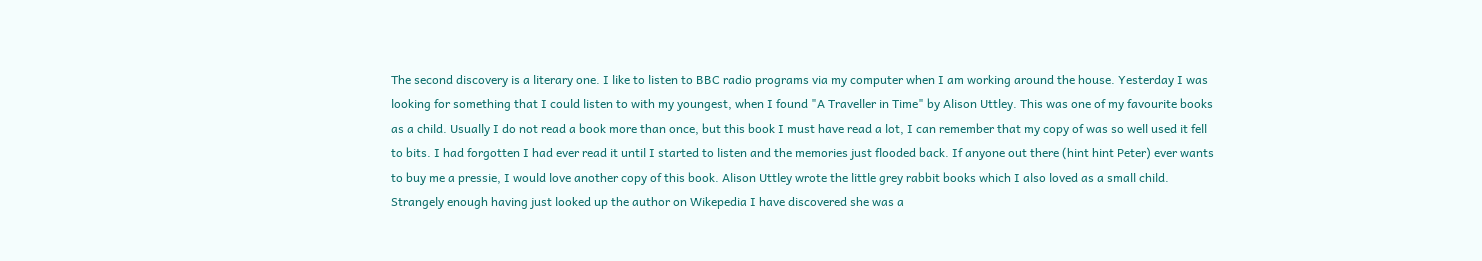The second discovery is a literary one. I like to listen to BBC radio programs via my computer when I am working around the house. Yesterday I was looking for something that I could listen to with my youngest, when I found "A Traveller in Time" by Alison Uttley. This was one of my favourite books as a child. Usually I do not read a book more than once, but this book I must have read a lot, I can remember that my copy of was so well used it fell to bits. I had forgotten I had ever read it until I started to listen and the memories just flooded back. If anyone out there (hint hint Peter) ever wants to buy me a pressie, I would love another copy of this book. Alison Uttley wrote the little grey rabbit books which I also loved as a small child. Strangely enough having just looked up the author on Wikepedia I have discovered she was a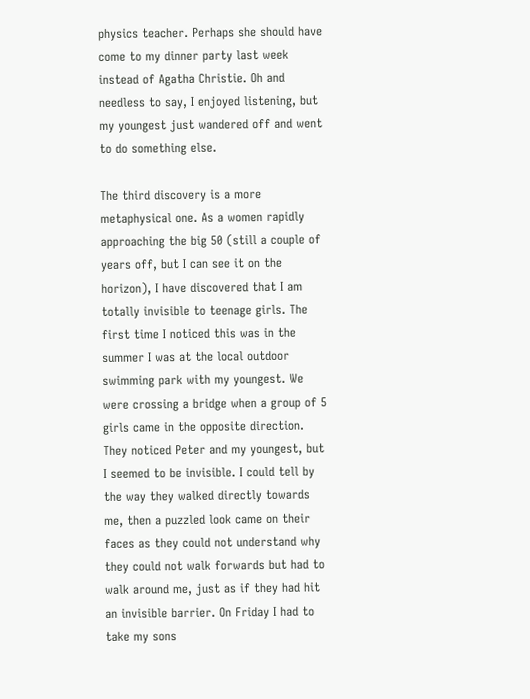physics teacher. Perhaps she should have come to my dinner party last week instead of Agatha Christie. Oh and needless to say, I enjoyed listening, but my youngest just wandered off and went to do something else.

The third discovery is a more metaphysical one. As a women rapidly approaching the big 50 (still a couple of years off, but I can see it on the horizon), I have discovered that I am totally invisible to teenage girls. The first time I noticed this was in the summer I was at the local outdoor swimming park with my youngest. We were crossing a bridge when a group of 5 girls came in the opposite direction. They noticed Peter and my youngest, but I seemed to be invisible. I could tell by the way they walked directly towards me, then a puzzled look came on their faces as they could not understand why they could not walk forwards but had to walk around me, just as if they had hit an invisible barrier. On Friday I had to take my sons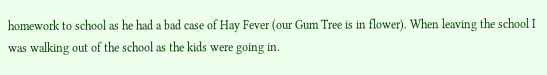homework to school as he had a bad case of Hay Fever (our Gum Tree is in flower). When leaving the school I was walking out of the school as the kids were going in.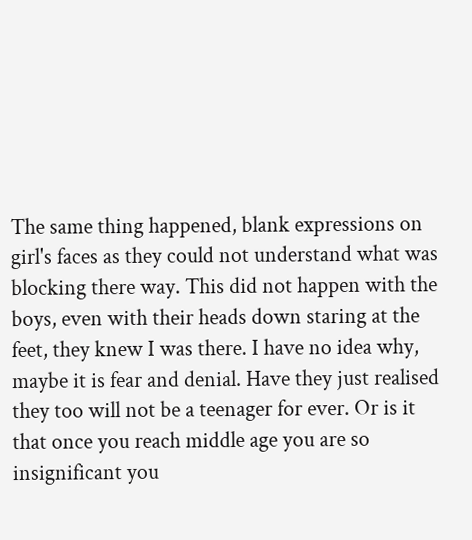The same thing happened, blank expressions on girl's faces as they could not understand what was blocking there way. This did not happen with the boys, even with their heads down staring at the feet, they knew I was there. I have no idea why, maybe it is fear and denial. Have they just realised they too will not be a teenager for ever. Or is it that once you reach middle age you are so insignificant you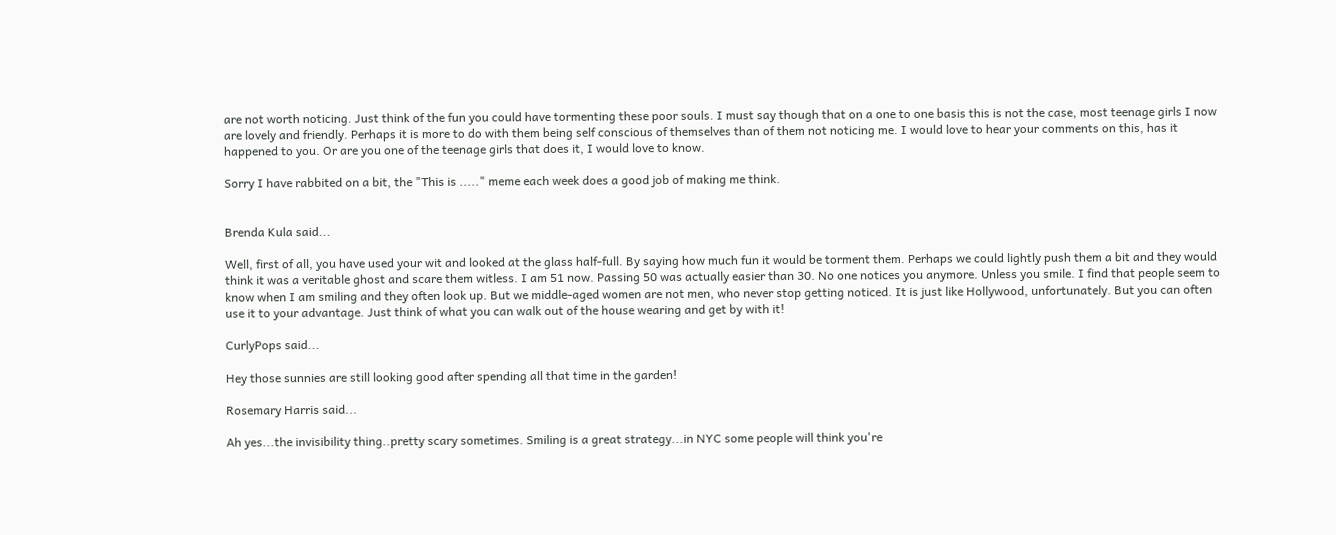are not worth noticing. Just think of the fun you could have tormenting these poor souls. I must say though that on a one to one basis this is not the case, most teenage girls I now are lovely and friendly. Perhaps it is more to do with them being self conscious of themselves than of them not noticing me. I would love to hear your comments on this, has it happened to you. Or are you one of the teenage girls that does it, I would love to know.

Sorry I have rabbited on a bit, the "This is ....." meme each week does a good job of making me think.


Brenda Kula said...

Well, first of all, you have used your wit and looked at the glass half-full. By saying how much fun it would be torment them. Perhaps we could lightly push them a bit and they would think it was a veritable ghost and scare them witless. I am 51 now. Passing 50 was actually easier than 30. No one notices you anymore. Unless you smile. I find that people seem to know when I am smiling and they often look up. But we middle-aged women are not men, who never stop getting noticed. It is just like Hollywood, unfortunately. But you can often use it to your advantage. Just think of what you can walk out of the house wearing and get by with it!

CurlyPops said...

Hey those sunnies are still looking good after spending all that time in the garden!

Rosemary Harris said...

Ah yes...the invisibility thing..pretty scary sometimes. Smiling is a great strategy...in NYC some people will think you're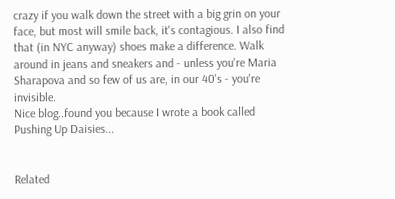crazy if you walk down the street with a big grin on your face, but most will smile back, it's contagious. I also find that (in NYC anyway) shoes make a difference. Walk around in jeans and sneakers and - unless you're Maria Sharapova and so few of us are, in our 40's - you're invisible.
Nice blog..found you because I wrote a book called Pushing Up Daisies...


Related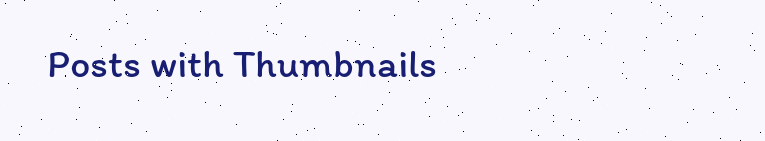Posts with Thumbnails